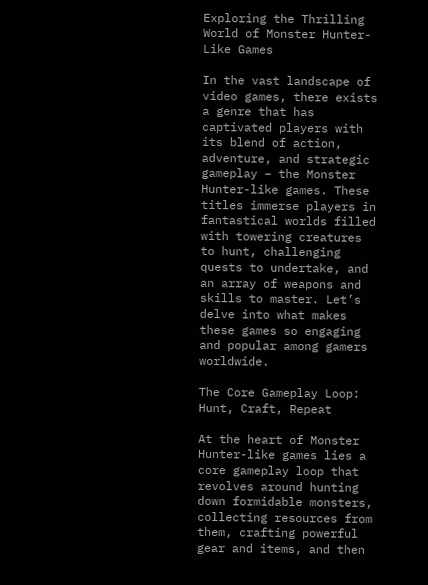Exploring the Thrilling World of Monster Hunter-Like Games

In the vast landscape of video games, there exists a genre that has captivated players with its blend of action, adventure, and strategic gameplay – the Monster Hunter-like games. These titles immerse players in fantastical worlds filled with towering creatures to hunt, challenging quests to undertake, and an array of weapons and skills to master. Let’s delve into what makes these games so engaging and popular among gamers worldwide.

The Core Gameplay Loop: Hunt, Craft, Repeat

At the heart of Monster Hunter-like games lies a core gameplay loop that revolves around hunting down formidable monsters, collecting resources from them, crafting powerful gear and items, and then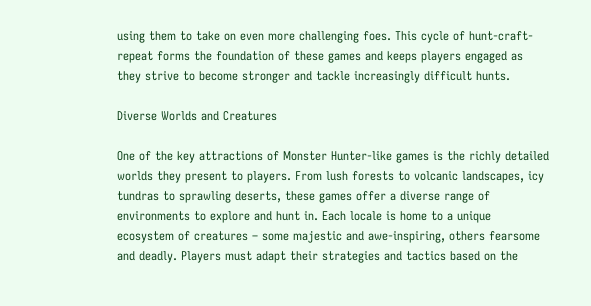using them to take on even more challenging foes. This cycle of hunt-craft-repeat forms the foundation of these games and keeps players engaged as they strive to become stronger and tackle increasingly difficult hunts.

Diverse Worlds and Creatures

One of the key attractions of Monster Hunter-like games is the richly detailed worlds they present to players. From lush forests to volcanic landscapes, icy tundras to sprawling deserts, these games offer a diverse range of environments to explore and hunt in. Each locale is home to a unique ecosystem of creatures – some majestic and awe-inspiring, others fearsome and deadly. Players must adapt their strategies and tactics based on the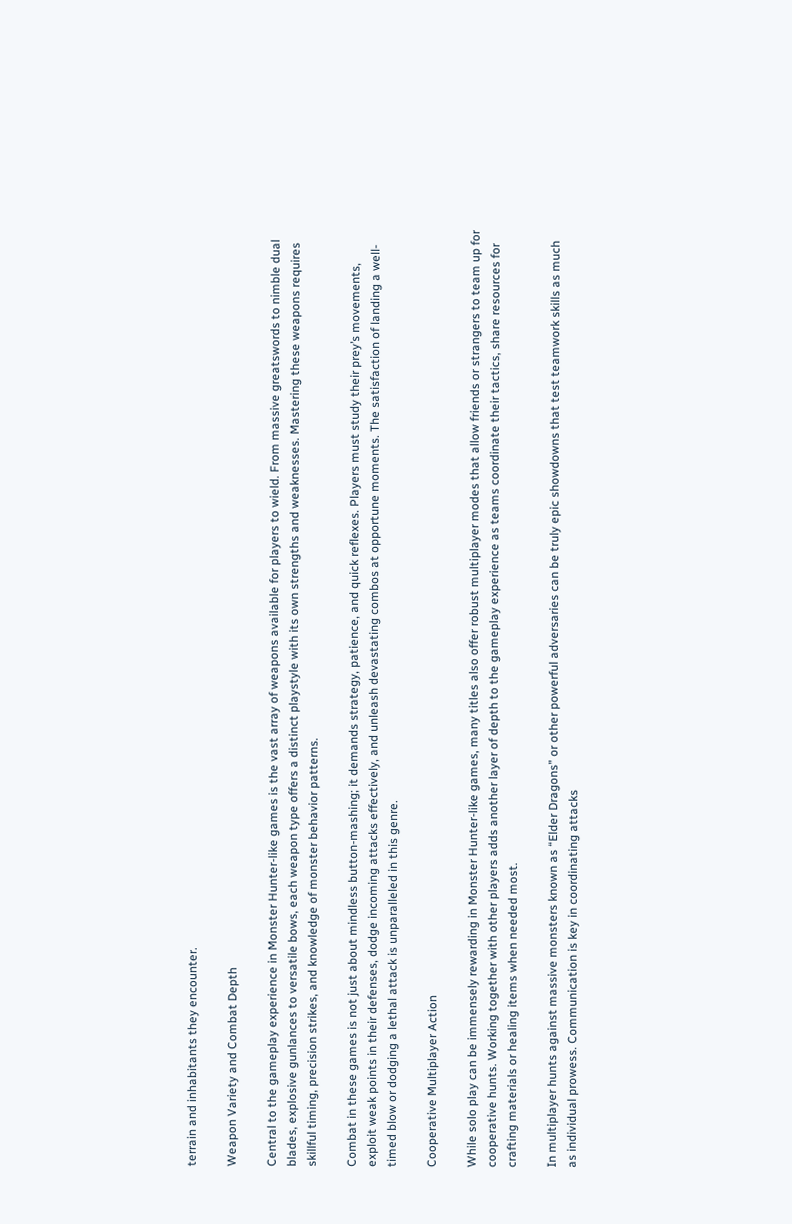terrain and inhabitants they encounter.

Weapon Variety and Combat Depth

Central to the gameplay experience in Monster Hunter-like games is the vast array of weapons available for players to wield. From massive greatswords to nimble dual blades, explosive gunlances to versatile bows, each weapon type offers a distinct playstyle with its own strengths and weaknesses. Mastering these weapons requires skillful timing, precision strikes, and knowledge of monster behavior patterns.

Combat in these games is not just about mindless button-mashing; it demands strategy, patience, and quick reflexes. Players must study their prey’s movements, exploit weak points in their defenses, dodge incoming attacks effectively, and unleash devastating combos at opportune moments. The satisfaction of landing a well-timed blow or dodging a lethal attack is unparalleled in this genre.

Cooperative Multiplayer Action

While solo play can be immensely rewarding in Monster Hunter-like games, many titles also offer robust multiplayer modes that allow friends or strangers to team up for cooperative hunts. Working together with other players adds another layer of depth to the gameplay experience as teams coordinate their tactics, share resources for crafting materials or healing items when needed most.

In multiplayer hunts against massive monsters known as “Elder Dragons” or other powerful adversaries can be truly epic showdowns that test teamwork skills as much as individual prowess. Communication is key in coordinating attacks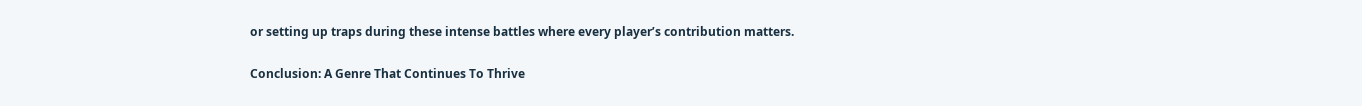or setting up traps during these intense battles where every player’s contribution matters.

Conclusion: A Genre That Continues To Thrive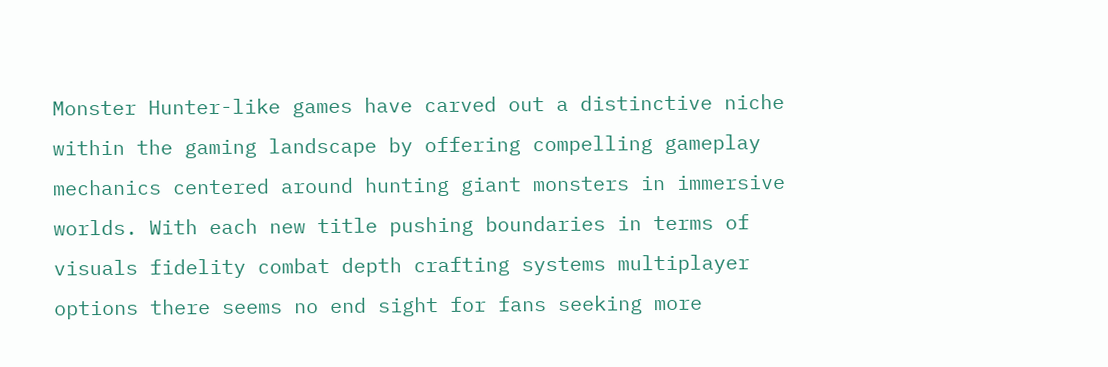Monster Hunter-like games have carved out a distinctive niche within the gaming landscape by offering compelling gameplay mechanics centered around hunting giant monsters in immersive worlds. With each new title pushing boundaries in terms of visuals fidelity combat depth crafting systems multiplayer options there seems no end sight for fans seeking more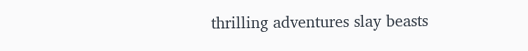thrilling adventures slay beasts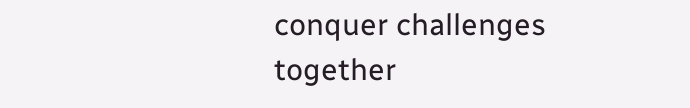conquer challenges together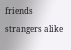friends strangers alike